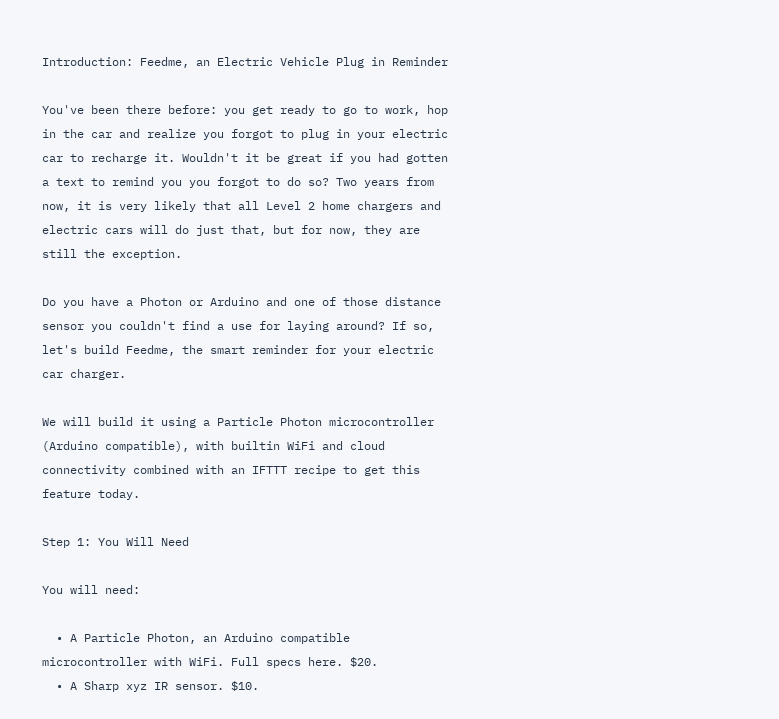Introduction: Feedme, an Electric Vehicle Plug in Reminder

You've been there before: you get ready to go to work, hop in the car and realize you forgot to plug in your electric car to recharge it. Wouldn't it be great if you had gotten a text to remind you you forgot to do so? Two years from now, it is very likely that all Level 2 home chargers and electric cars will do just that, but for now, they are still the exception.

Do you have a Photon or Arduino and one of those distance sensor you couldn't find a use for laying around? If so, let's build Feedme, the smart reminder for your electric car charger.

We will build it using a Particle Photon microcontroller (Arduino compatible), with builtin WiFi and cloud connectivity combined with an IFTTT recipe to get this feature today.

Step 1: You Will Need

You will need:

  • A Particle Photon, an Arduino compatible microcontroller with WiFi. Full specs here. $20.
  • A Sharp xyz IR sensor. $10.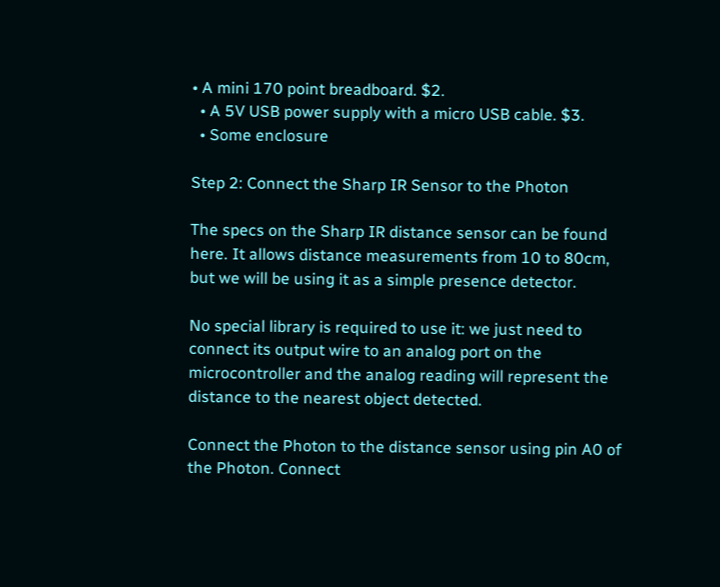• A mini 170 point breadboard. $2.
  • A 5V USB power supply with a micro USB cable. $3.
  • Some enclosure

Step 2: Connect the Sharp IR Sensor to the Photon

The specs on the Sharp IR distance sensor can be found here. It allows distance measurements from 10 to 80cm, but we will be using it as a simple presence detector.

No special library is required to use it: we just need to connect its output wire to an analog port on the microcontroller and the analog reading will represent the distance to the nearest object detected.

Connect the Photon to the distance sensor using pin A0 of the Photon. Connect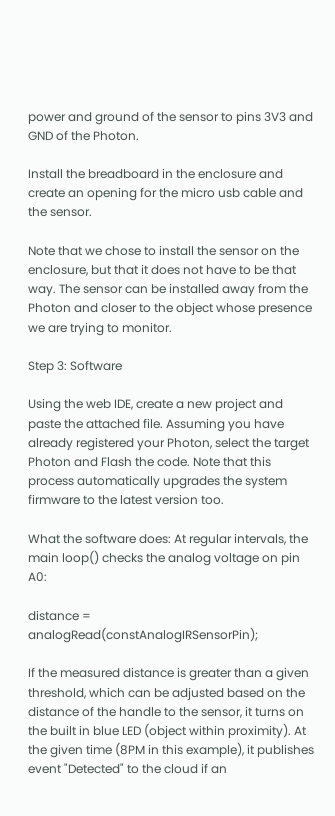power and ground of the sensor to pins 3V3 and GND of the Photon.

Install the breadboard in the enclosure and create an opening for the micro usb cable and the sensor.

Note that we chose to install the sensor on the enclosure, but that it does not have to be that way. The sensor can be installed away from the Photon and closer to the object whose presence we are trying to monitor.

Step 3: Software

Using the web IDE, create a new project and paste the attached file. Assuming you have already registered your Photon, select the target Photon and Flash the code. Note that this process automatically upgrades the system firmware to the latest version too.

What the software does: At regular intervals, the main loop() checks the analog voltage on pin A0:

distance = analogRead(constAnalogIRSensorPin);

If the measured distance is greater than a given threshold, which can be adjusted based on the distance of the handle to the sensor, it turns on the built in blue LED (object within proximity). At the given time (8PM in this example), it publishes event "Detected" to the cloud if an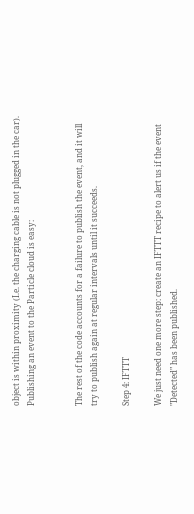object is within proximity (I.e. the charging cable is not plugged in the car). Publishing an event to the Particle cloud is easy:


The rest of the code accounts for a failure to publish the event, and it will try to publish again at regular intervals until it succeeds.

Step 4: IFTTT

We just need one more step: create an IFTTT recipe to alert us if the event "Detected" has been published.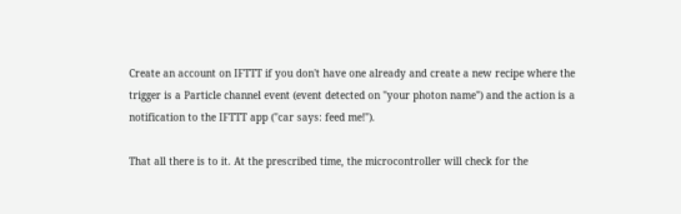Create an account on IFTTT if you don't have one already and create a new recipe where the trigger is a Particle channel event (event detected on "your photon name") and the action is a notification to the IFTTT app ("car says: feed me!").

That all there is to it. At the prescribed time, the microcontroller will check for the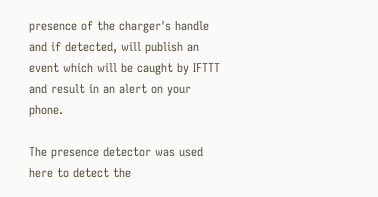presence of the charger's handle and if detected, will publish an event which will be caught by IFTTT and result in an alert on your phone.

The presence detector was used here to detect the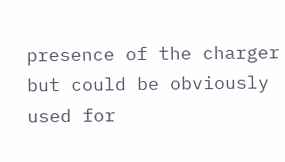presence of the charger but could be obviously used for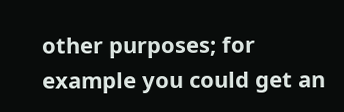other purposes; for example you could get an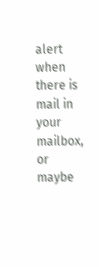alert when there is mail in your mailbox, or maybe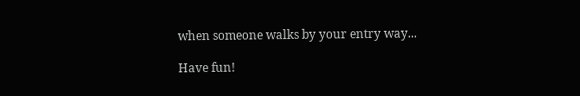when someone walks by your entry way...

Have fun!